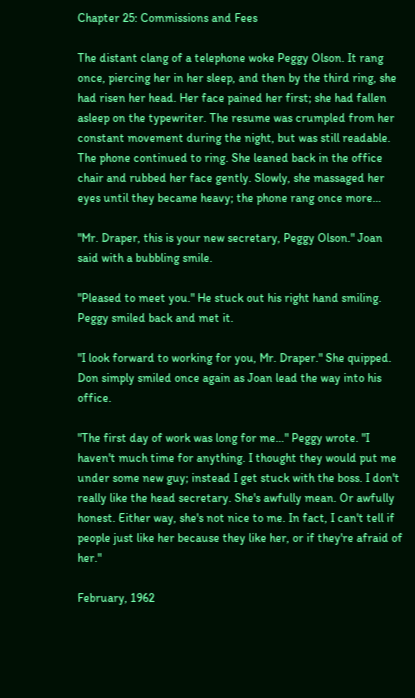Chapter 25: Commissions and Fees

The distant clang of a telephone woke Peggy Olson. It rang once, piercing her in her sleep, and then by the third ring, she had risen her head. Her face pained her first; she had fallen asleep on the typewriter. The resume was crumpled from her constant movement during the night, but was still readable. The phone continued to ring. She leaned back in the office chair and rubbed her face gently. Slowly, she massaged her eyes until they became heavy; the phone rang once more…

"Mr. Draper, this is your new secretary, Peggy Olson." Joan said with a bubbling smile.

"Pleased to meet you." He stuck out his right hand smiling. Peggy smiled back and met it.

"I look forward to working for you, Mr. Draper." She quipped. Don simply smiled once again as Joan lead the way into his office.

"The first day of work was long for me…" Peggy wrote. "I haven't much time for anything. I thought they would put me under some new guy; instead I get stuck with the boss. I don't really like the head secretary. She's awfully mean. Or awfully honest. Either way, she's not nice to me. In fact, I can't tell if people just like her because they like her, or if they're afraid of her."

February, 1962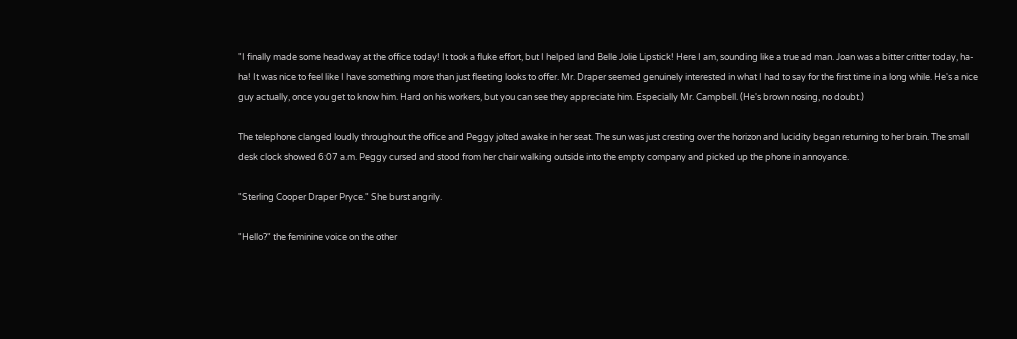"I finally made some headway at the office today! It took a fluke effort, but I helped land Belle Jolie Lipstick! Here I am, sounding like a true ad man. Joan was a bitter critter today, ha-ha! It was nice to feel like I have something more than just fleeting looks to offer. Mr. Draper seemed genuinely interested in what I had to say for the first time in a long while. He's a nice guy actually, once you get to know him. Hard on his workers, but you can see they appreciate him. Especially Mr. Campbell. (He's brown nosing, no doubt.)

The telephone clanged loudly throughout the office and Peggy jolted awake in her seat. The sun was just cresting over the horizon and lucidity began returning to her brain. The small desk clock showed 6:07 a.m. Peggy cursed and stood from her chair walking outside into the empty company and picked up the phone in annoyance.

"Sterling Cooper Draper Pryce." She burst angrily.

"Hello?" the feminine voice on the other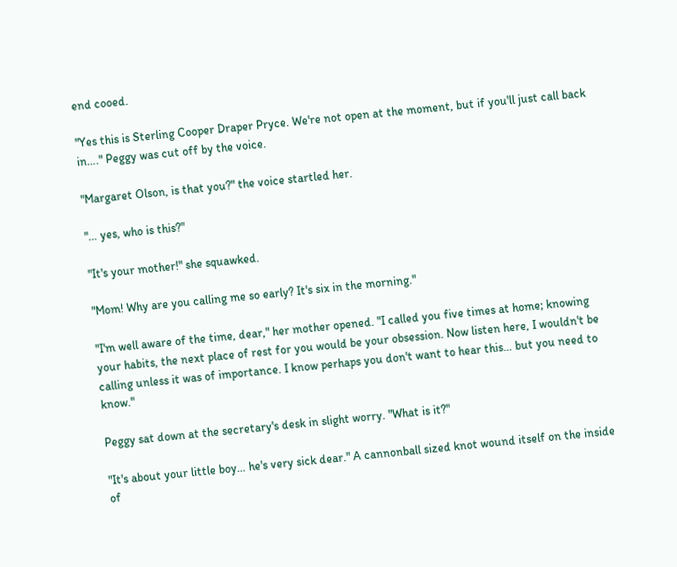end cooed.

"Yes this is Sterling Cooper Draper Pryce. We're not open at the moment, but if you'll just call back in…." Peggy was cut off by the voice.

"Margaret Olson, is that you?" the voice startled her.

"… yes, who is this?"

"It's your mother!" she squawked.

"Mom! Why are you calling me so early? It's six in the morning."

"I'm well aware of the time, dear," her mother opened. "I called you five times at home; knowing your habits, the next place of rest for you would be your obsession. Now listen here, I wouldn't be calling unless it was of importance. I know perhaps you don't want to hear this… but you need to know."

Peggy sat down at the secretary's desk in slight worry. "What is it?"

"It's about your little boy… he's very sick dear." A cannonball sized knot wound itself on the inside of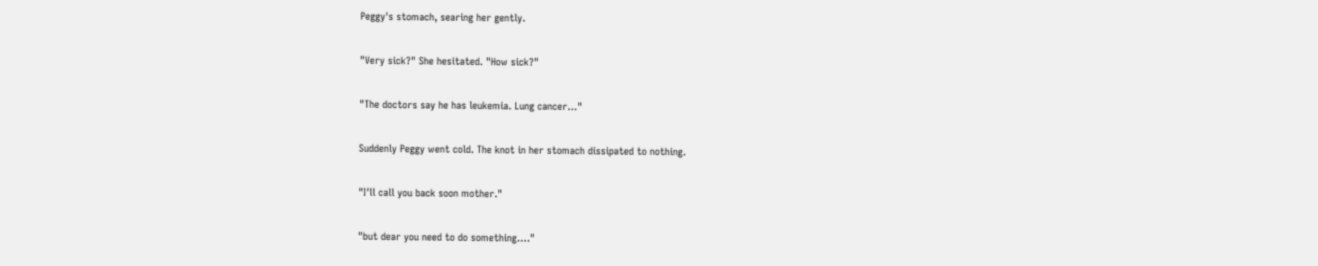Peggy's stomach, searing her gently.

"Very sick?" She hesitated. "How sick?"

"The doctors say he has leukemia. Lung cancer…"

Suddenly Peggy went cold. The knot in her stomach dissipated to nothing.

"I'll call you back soon mother."

"but dear you need to do something…."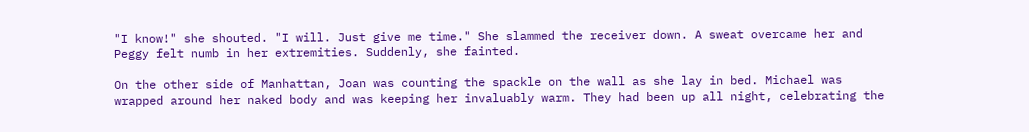"I know!" she shouted. "I will. Just give me time." She slammed the receiver down. A sweat overcame her and Peggy felt numb in her extremities. Suddenly, she fainted.

On the other side of Manhattan, Joan was counting the spackle on the wall as she lay in bed. Michael was wrapped around her naked body and was keeping her invaluably warm. They had been up all night, celebrating the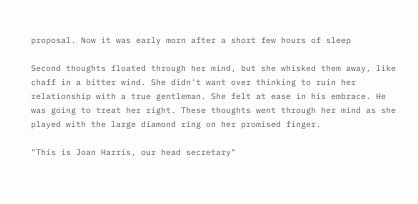proposal. Now it was early morn after a short few hours of sleep

Second thoughts floated through her mind, but she whisked them away, like chaff in a bitter wind. She didn't want over thinking to ruin her relationship with a true gentleman. She felt at ease in his embrace. He was going to treat her right. These thoughts went through her mind as she played with the large diamond ring on her promised finger.

"This is Joan Harris, our head secretary"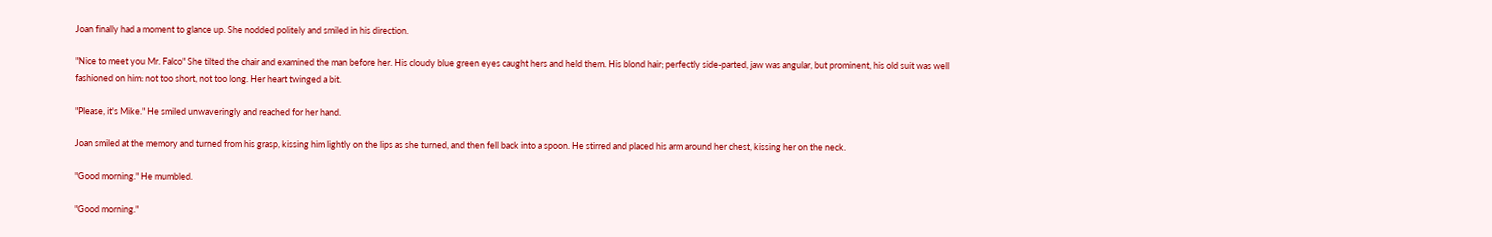Joan finally had a moment to glance up. She nodded politely and smiled in his direction.

"Nice to meet you Mr. Falco" She tilted the chair and examined the man before her. His cloudy blue green eyes caught hers and held them. His blond hair; perfectly side-parted, jaw was angular, but prominent, his old suit was well fashioned on him: not too short, not too long. Her heart twinged a bit.

"Please, it's Mike." He smiled unwaveringly and reached for her hand.

Joan smiled at the memory and turned from his grasp, kissing him lightly on the lips as she turned, and then fell back into a spoon. He stirred and placed his arm around her chest, kissing her on the neck.

"Good morning." He mumbled.

"Good morning."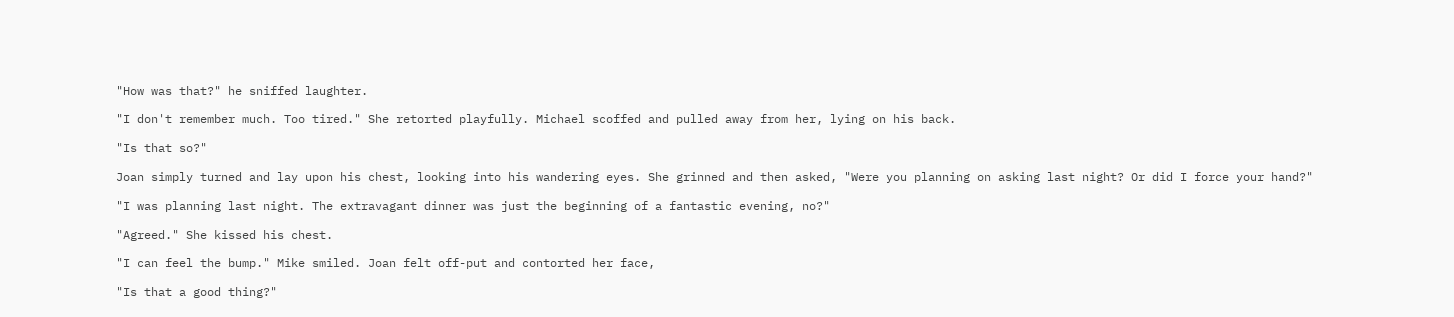"How was that?" he sniffed laughter.

"I don't remember much. Too tired." She retorted playfully. Michael scoffed and pulled away from her, lying on his back.

"Is that so?"

Joan simply turned and lay upon his chest, looking into his wandering eyes. She grinned and then asked, "Were you planning on asking last night? Or did I force your hand?"

"I was planning last night. The extravagant dinner was just the beginning of a fantastic evening, no?"

"Agreed." She kissed his chest.

"I can feel the bump." Mike smiled. Joan felt off-put and contorted her face,

"Is that a good thing?"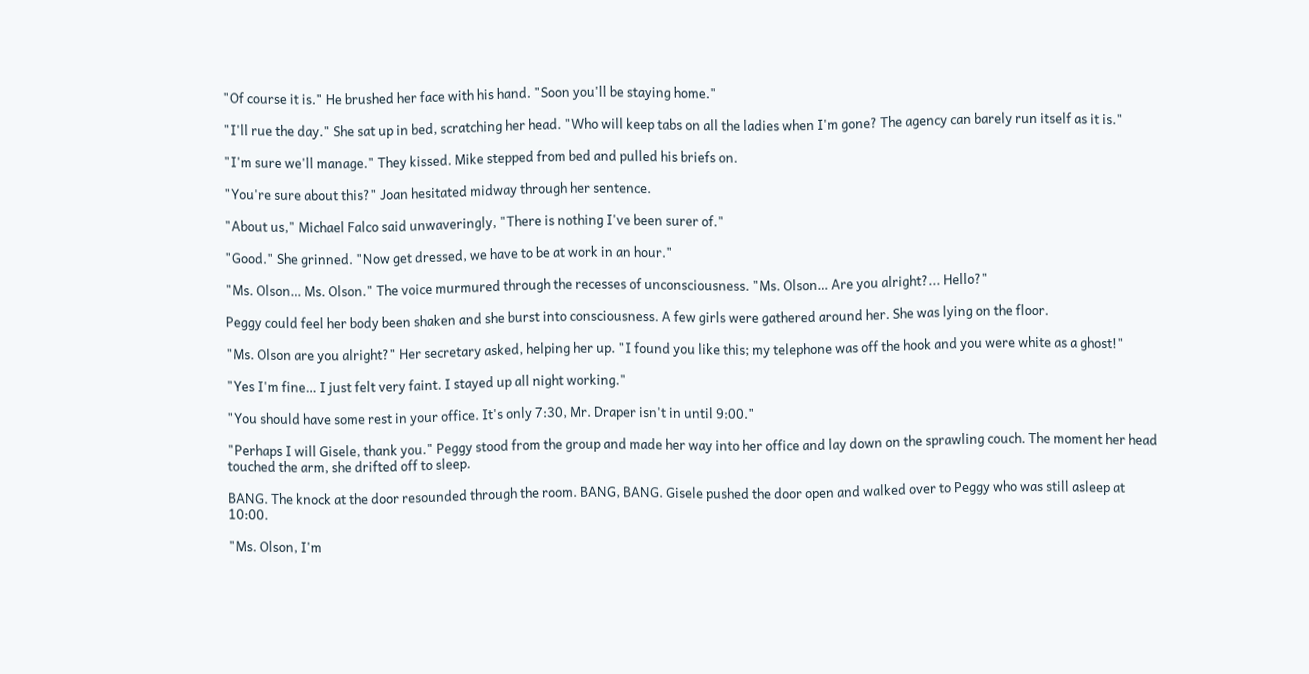"Of course it is." He brushed her face with his hand. "Soon you'll be staying home."

"I'll rue the day." She sat up in bed, scratching her head. "Who will keep tabs on all the ladies when I'm gone? The agency can barely run itself as it is."

"I'm sure we'll manage." They kissed. Mike stepped from bed and pulled his briefs on.

"You're sure about this?" Joan hesitated midway through her sentence.

"About us," Michael Falco said unwaveringly, "There is nothing I've been surer of."

"Good." She grinned. "Now get dressed, we have to be at work in an hour."

"Ms. Olson… Ms. Olson." The voice murmured through the recesses of unconsciousness. "Ms. Olson… Are you alright?... Hello?"

Peggy could feel her body been shaken and she burst into consciousness. A few girls were gathered around her. She was lying on the floor.

"Ms. Olson are you alright?" Her secretary asked, helping her up. "I found you like this; my telephone was off the hook and you were white as a ghost!"

"Yes I'm fine… I just felt very faint. I stayed up all night working."

"You should have some rest in your office. It's only 7:30, Mr. Draper isn't in until 9:00."

"Perhaps I will Gisele, thank you." Peggy stood from the group and made her way into her office and lay down on the sprawling couch. The moment her head touched the arm, she drifted off to sleep.

BANG. The knock at the door resounded through the room. BANG, BANG. Gisele pushed the door open and walked over to Peggy who was still asleep at 10:00.

"Ms. Olson, I'm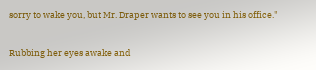sorry to wake you, but Mr. Draper wants to see you in his office."

Rubbing her eyes awake and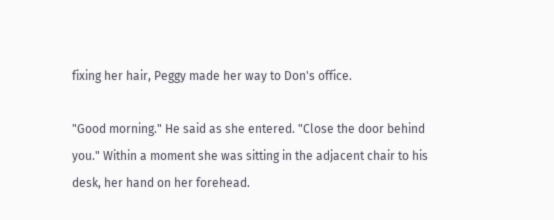fixing her hair, Peggy made her way to Don's office.

"Good morning." He said as she entered. "Close the door behind you." Within a moment she was sitting in the adjacent chair to his desk, her hand on her forehead.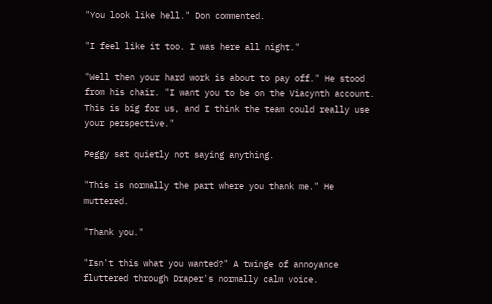"You look like hell." Don commented.

"I feel like it too. I was here all night."

"Well then your hard work is about to pay off." He stood from his chair. "I want you to be on the Viacynth account. This is big for us, and I think the team could really use your perspective."

Peggy sat quietly not saying anything.

"This is normally the part where you thank me." He muttered.

"Thank you."

"Isn't this what you wanted?" A twinge of annoyance fluttered through Draper's normally calm voice.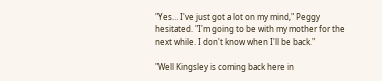"Yes… I've just got a lot on my mind," Peggy hesitated. "I'm going to be with my mother for the next while. I don't know when I'll be back."

"Well Kingsley is coming back here in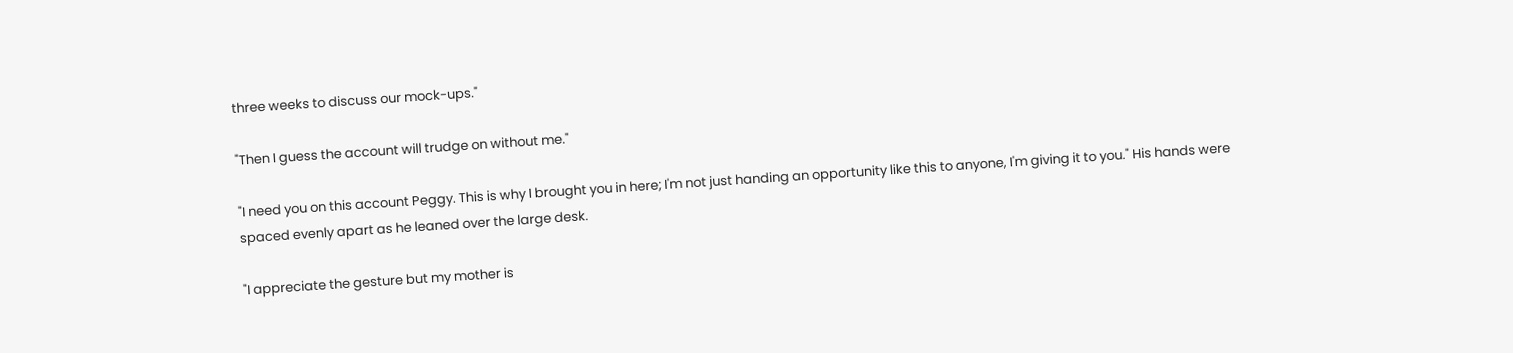three weeks to discuss our mock-ups."

"Then I guess the account will trudge on without me."

"I need you on this account Peggy. This is why I brought you in here; I'm not just handing an opportunity like this to anyone, I'm giving it to you." His hands were spaced evenly apart as he leaned over the large desk.

"I appreciate the gesture but my mother is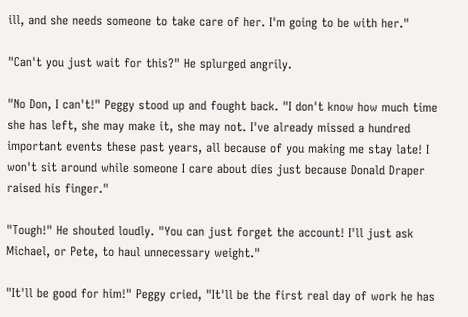ill, and she needs someone to take care of her. I'm going to be with her."

"Can't you just wait for this?" He splurged angrily.

"No Don, I can't!" Peggy stood up and fought back. "I don't know how much time she has left, she may make it, she may not. I've already missed a hundred important events these past years, all because of you making me stay late! I won't sit around while someone I care about dies just because Donald Draper raised his finger."

"Tough!" He shouted loudly. "You can just forget the account! I'll just ask Michael, or Pete, to haul unnecessary weight."

"It'll be good for him!" Peggy cried, "It'll be the first real day of work he has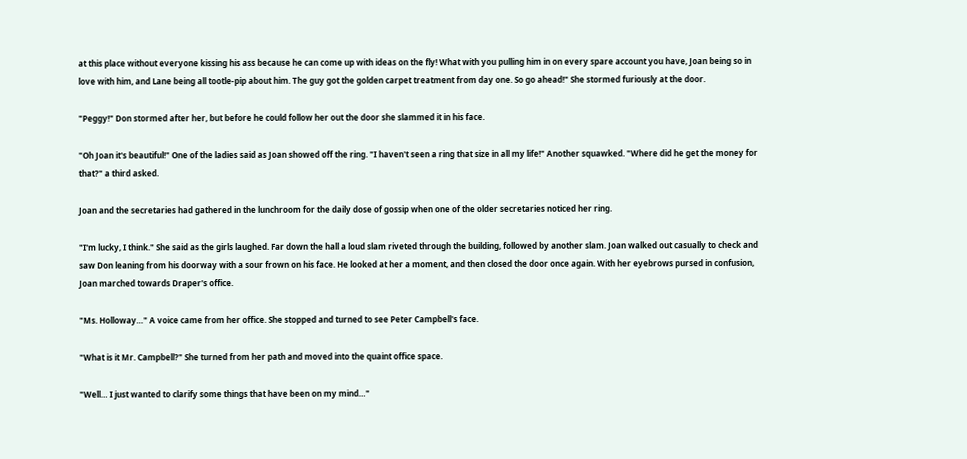at this place without everyone kissing his ass because he can come up with ideas on the fly! What with you pulling him in on every spare account you have, Joan being so in love with him, and Lane being all tootle-pip about him. The guy got the golden carpet treatment from day one. So go ahead!" She stormed furiously at the door.

"Peggy!" Don stormed after her, but before he could follow her out the door she slammed it in his face.

"Oh Joan it's beautiful!" One of the ladies said as Joan showed off the ring. "I haven't seen a ring that size in all my life!" Another squawked. "Where did he get the money for that?" a third asked.

Joan and the secretaries had gathered in the lunchroom for the daily dose of gossip when one of the older secretaries noticed her ring.

"I'm lucky, I think." She said as the girls laughed. Far down the hall a loud slam riveted through the building, followed by another slam. Joan walked out casually to check and saw Don leaning from his doorway with a sour frown on his face. He looked at her a moment, and then closed the door once again. With her eyebrows pursed in confusion, Joan marched towards Draper's office.

"Ms. Holloway…" A voice came from her office. She stopped and turned to see Peter Campbell's face.

"What is it Mr. Campbell?" She turned from her path and moved into the quaint office space.

"Well… I just wanted to clarify some things that have been on my mind…"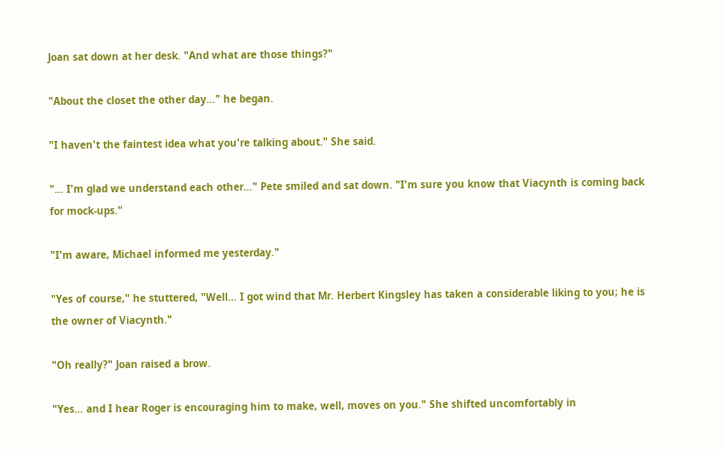Joan sat down at her desk. "And what are those things?"

"About the closet the other day…" he began.

"I haven't the faintest idea what you're talking about." She said.

"… I'm glad we understand each other…" Pete smiled and sat down. "I'm sure you know that Viacynth is coming back for mock-ups."

"I'm aware, Michael informed me yesterday."

"Yes of course," he stuttered, "Well… I got wind that Mr. Herbert Kingsley has taken a considerable liking to you; he is the owner of Viacynth."

"Oh really?" Joan raised a brow.

"Yes… and I hear Roger is encouraging him to make, well, moves on you." She shifted uncomfortably in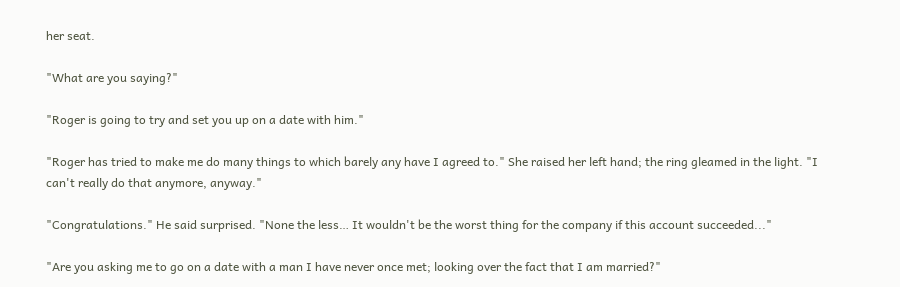her seat.

"What are you saying?"

"Roger is going to try and set you up on a date with him."

"Roger has tried to make me do many things to which barely any have I agreed to." She raised her left hand; the ring gleamed in the light. "I can't really do that anymore, anyway."

"Congratulations." He said surprised. "None the less… It wouldn't be the worst thing for the company if this account succeeded..."

"Are you asking me to go on a date with a man I have never once met; looking over the fact that I am married?"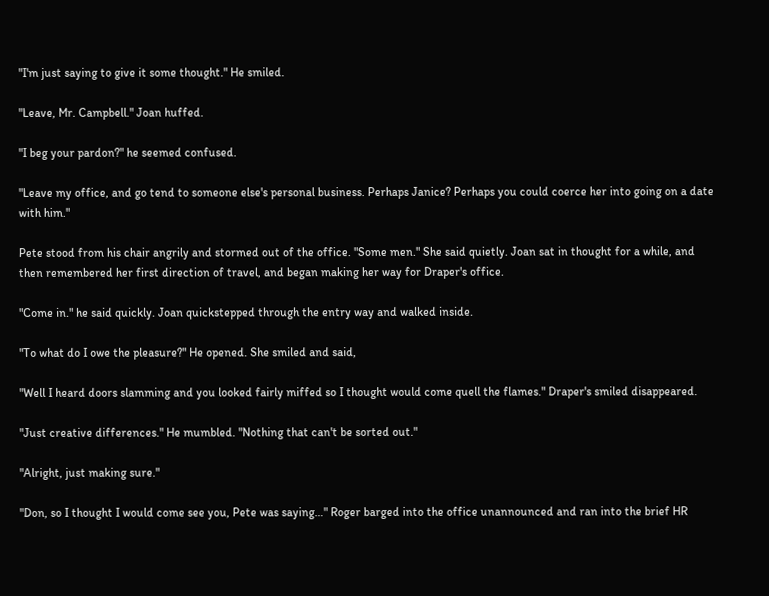"I'm just saying to give it some thought." He smiled.

"Leave, Mr. Campbell." Joan huffed.

"I beg your pardon?" he seemed confused.

"Leave my office, and go tend to someone else's personal business. Perhaps Janice? Perhaps you could coerce her into going on a date with him."

Pete stood from his chair angrily and stormed out of the office. "Some men." She said quietly. Joan sat in thought for a while, and then remembered her first direction of travel, and began making her way for Draper's office.

"Come in." he said quickly. Joan quickstepped through the entry way and walked inside.

"To what do I owe the pleasure?" He opened. She smiled and said,

"Well I heard doors slamming and you looked fairly miffed so I thought would come quell the flames." Draper's smiled disappeared.

"Just creative differences." He mumbled. "Nothing that can't be sorted out."

"Alright, just making sure."

"Don, so I thought I would come see you, Pete was saying…" Roger barged into the office unannounced and ran into the brief HR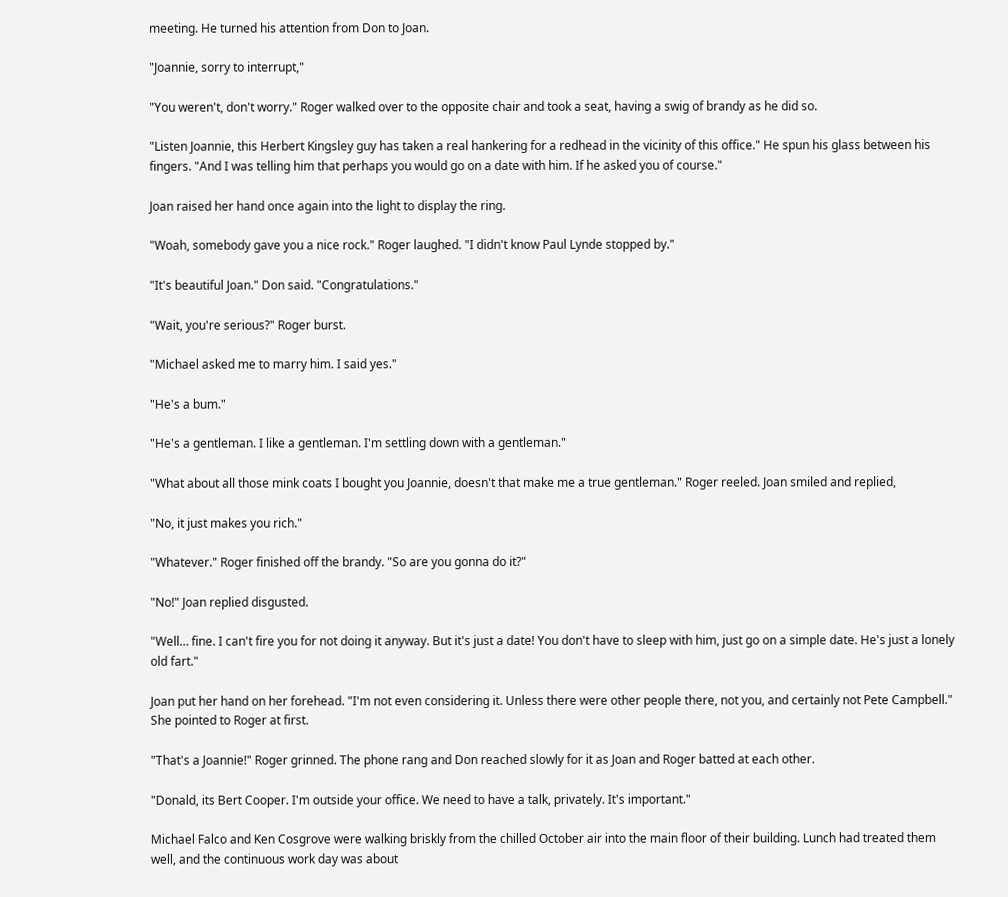meeting. He turned his attention from Don to Joan.

"Joannie, sorry to interrupt,"

"You weren't, don't worry." Roger walked over to the opposite chair and took a seat, having a swig of brandy as he did so.

"Listen Joannie, this Herbert Kingsley guy has taken a real hankering for a redhead in the vicinity of this office." He spun his glass between his fingers. "And I was telling him that perhaps you would go on a date with him. If he asked you of course."

Joan raised her hand once again into the light to display the ring.

"Woah, somebody gave you a nice rock." Roger laughed. "I didn't know Paul Lynde stopped by."

"It's beautiful Joan." Don said. "Congratulations."

"Wait, you're serious?" Roger burst.

"Michael asked me to marry him. I said yes."

"He's a bum."

"He's a gentleman. I like a gentleman. I'm settling down with a gentleman."

"What about all those mink coats I bought you Joannie, doesn't that make me a true gentleman." Roger reeled. Joan smiled and replied,

"No, it just makes you rich."

"Whatever." Roger finished off the brandy. "So are you gonna do it?"

"No!" Joan replied disgusted.

"Well… fine. I can't fire you for not doing it anyway. But it's just a date! You don't have to sleep with him, just go on a simple date. He's just a lonely old fart."

Joan put her hand on her forehead. "I'm not even considering it. Unless there were other people there, not you, and certainly not Pete Campbell." She pointed to Roger at first.

"That's a Joannie!" Roger grinned. The phone rang and Don reached slowly for it as Joan and Roger batted at each other.

"Donald, its Bert Cooper. I'm outside your office. We need to have a talk, privately. It's important."

Michael Falco and Ken Cosgrove were walking briskly from the chilled October air into the main floor of their building. Lunch had treated them well, and the continuous work day was about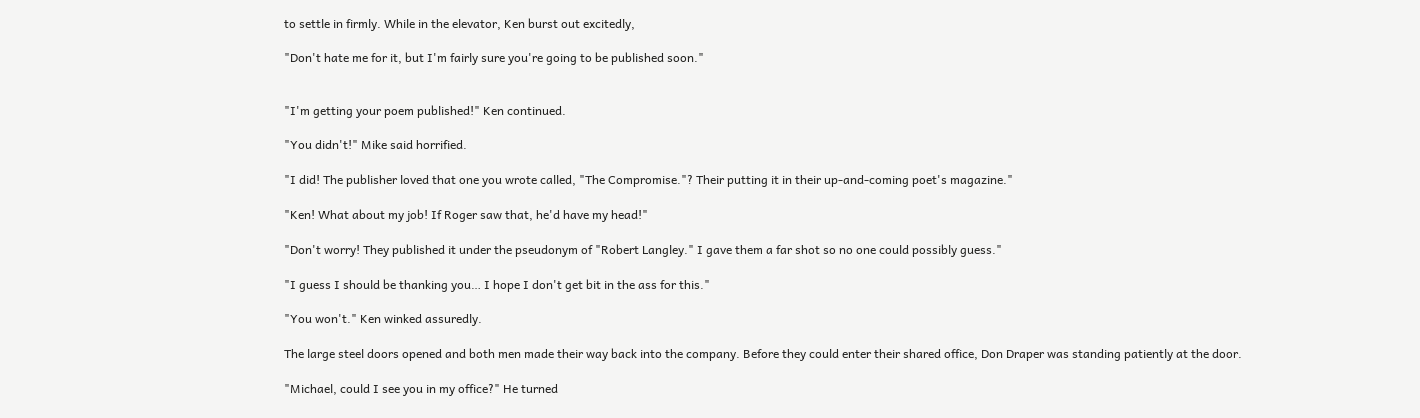to settle in firmly. While in the elevator, Ken burst out excitedly,

"Don't hate me for it, but I'm fairly sure you're going to be published soon."


"I'm getting your poem published!" Ken continued.

"You didn't!" Mike said horrified.

"I did! The publisher loved that one you wrote called, "The Compromise."? Their putting it in their up-and-coming poet's magazine."

"Ken! What about my job! If Roger saw that, he'd have my head!"

"Don't worry! They published it under the pseudonym of "Robert Langley." I gave them a far shot so no one could possibly guess."

"I guess I should be thanking you… I hope I don't get bit in the ass for this."

"You won't." Ken winked assuredly.

The large steel doors opened and both men made their way back into the company. Before they could enter their shared office, Don Draper was standing patiently at the door.

"Michael, could I see you in my office?" He turned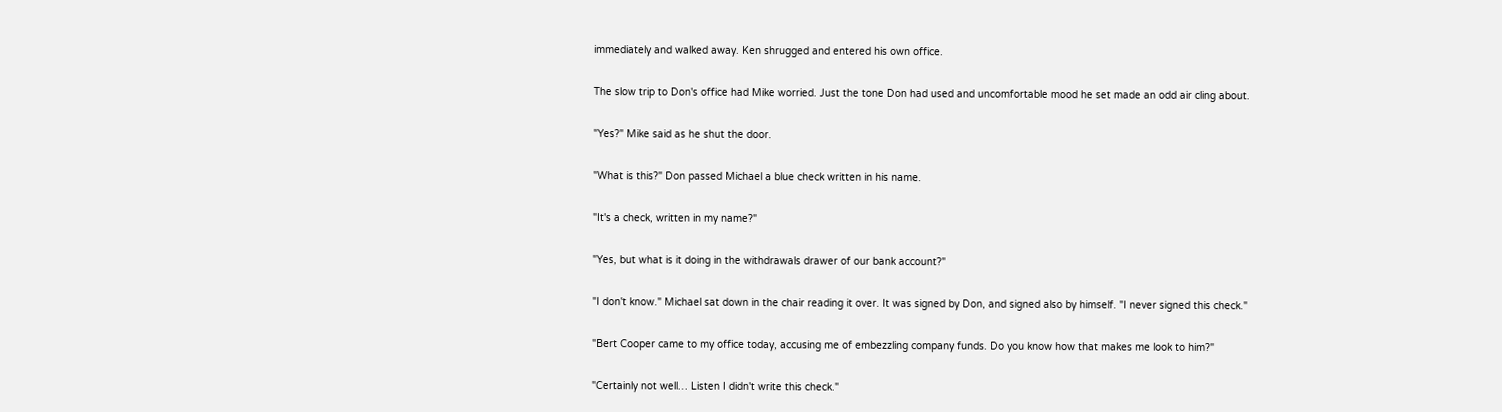immediately and walked away. Ken shrugged and entered his own office.

The slow trip to Don's office had Mike worried. Just the tone Don had used and uncomfortable mood he set made an odd air cling about.

"Yes?" Mike said as he shut the door.

"What is this?" Don passed Michael a blue check written in his name.

"It's a check, written in my name?"

"Yes, but what is it doing in the withdrawals drawer of our bank account?"

"I don't know." Michael sat down in the chair reading it over. It was signed by Don, and signed also by himself. "I never signed this check."

"Bert Cooper came to my office today, accusing me of embezzling company funds. Do you know how that makes me look to him?"

"Certainly not well… Listen I didn't write this check."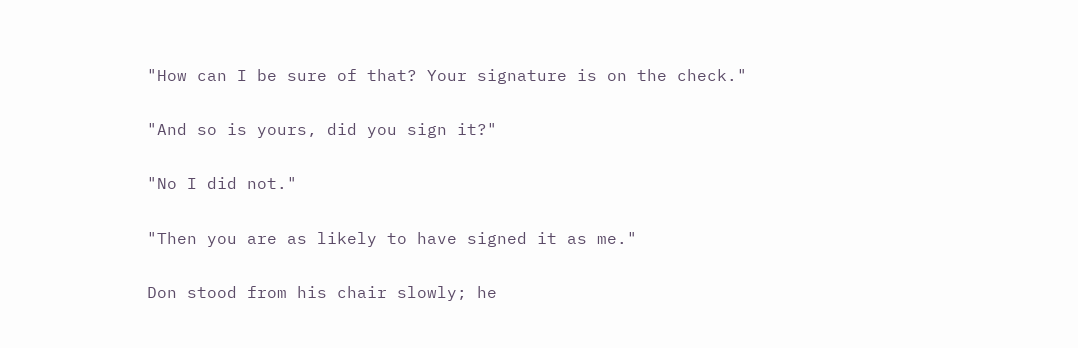"How can I be sure of that? Your signature is on the check."

"And so is yours, did you sign it?"

"No I did not."

"Then you are as likely to have signed it as me."

Don stood from his chair slowly; he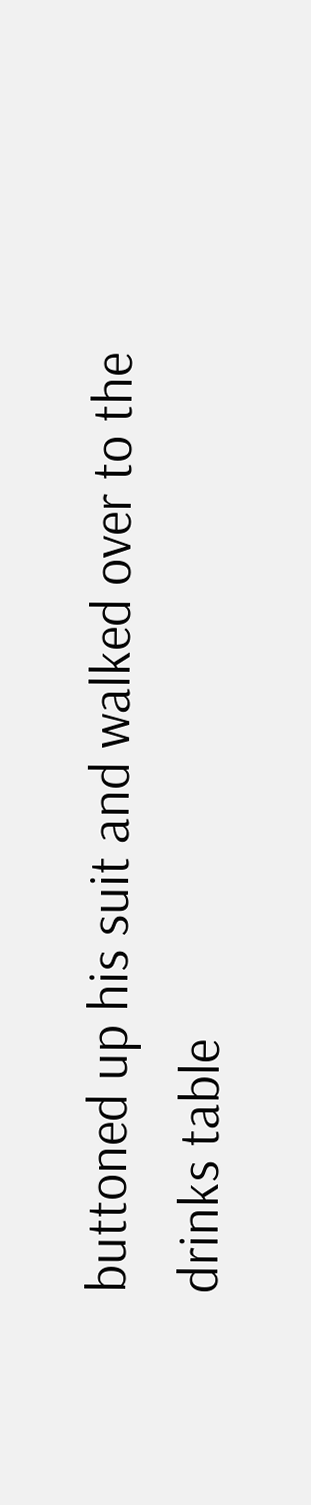buttoned up his suit and walked over to the drinks table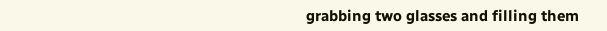grabbing two glasses and filling them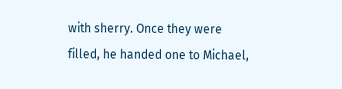with sherry. Once they were filled, he handed one to Michael,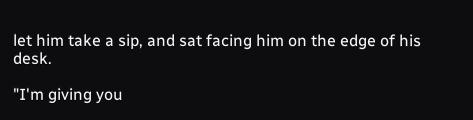let him take a sip, and sat facing him on the edge of his desk.

"I'm giving you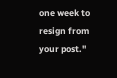one week to resign from your post."